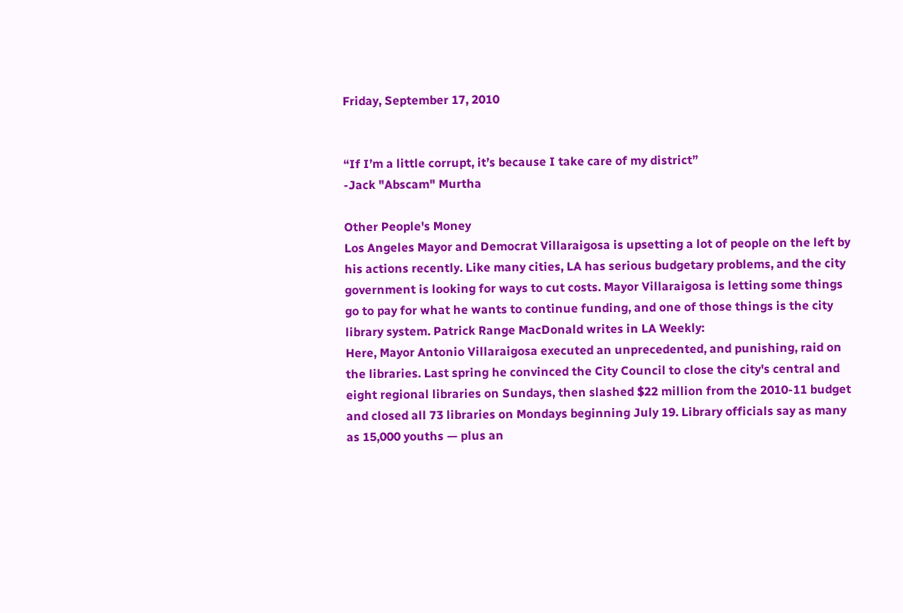Friday, September 17, 2010


“If I’m a little corrupt, it’s because I take care of my district”
-Jack "Abscam" Murtha

Other People's Money
Los Angeles Mayor and Democrat Villaraigosa is upsetting a lot of people on the left by his actions recently. Like many cities, LA has serious budgetary problems, and the city government is looking for ways to cut costs. Mayor Villaraigosa is letting some things go to pay for what he wants to continue funding, and one of those things is the city library system. Patrick Range MacDonald writes in LA Weekly:
Here, Mayor Antonio Villaraigosa executed an unprecedented, and punishing, raid on the libraries. Last spring he convinced the City Council to close the city's central and eight regional libraries on Sundays, then slashed $22 million from the 2010-11 budget and closed all 73 libraries on Mondays beginning July 19. Library officials say as many as 15,000 youths — plus an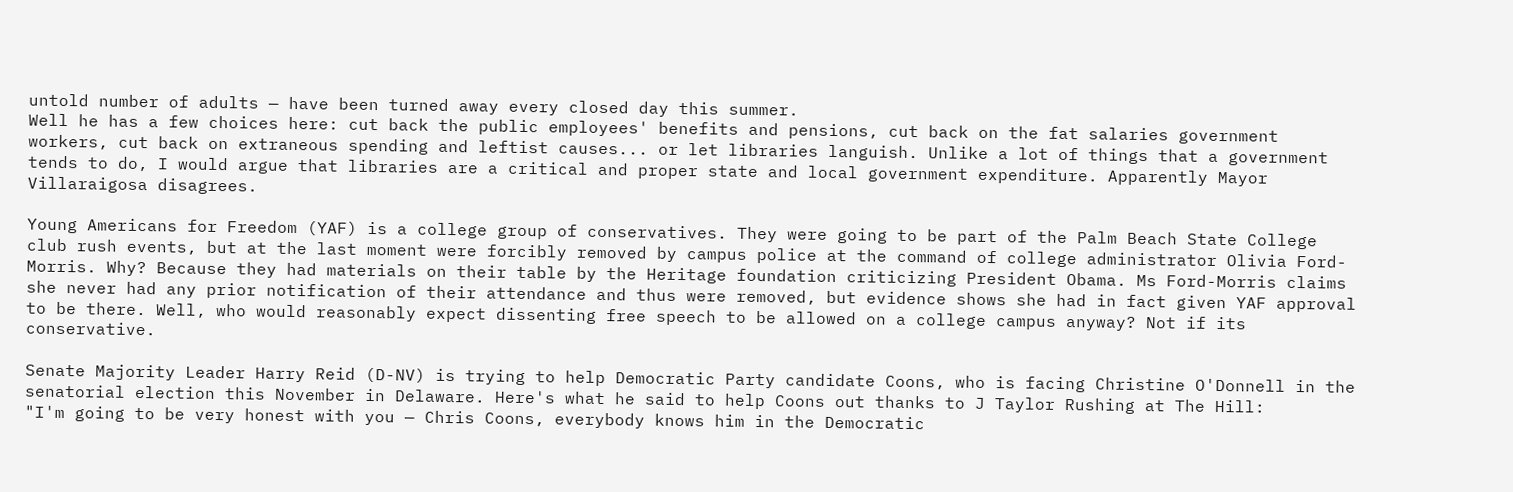untold number of adults — have been turned away every closed day this summer.
Well he has a few choices here: cut back the public employees' benefits and pensions, cut back on the fat salaries government workers, cut back on extraneous spending and leftist causes... or let libraries languish. Unlike a lot of things that a government tends to do, I would argue that libraries are a critical and proper state and local government expenditure. Apparently Mayor Villaraigosa disagrees.

Young Americans for Freedom (YAF) is a college group of conservatives. They were going to be part of the Palm Beach State College club rush events, but at the last moment were forcibly removed by campus police at the command of college administrator Olivia Ford-Morris. Why? Because they had materials on their table by the Heritage foundation criticizing President Obama. Ms Ford-Morris claims she never had any prior notification of their attendance and thus were removed, but evidence shows she had in fact given YAF approval to be there. Well, who would reasonably expect dissenting free speech to be allowed on a college campus anyway? Not if its conservative.

Senate Majority Leader Harry Reid (D-NV) is trying to help Democratic Party candidate Coons, who is facing Christine O'Donnell in the senatorial election this November in Delaware. Here's what he said to help Coons out thanks to J Taylor Rushing at The Hill:
"I'm going to be very honest with you — Chris Coons, everybody knows him in the Democratic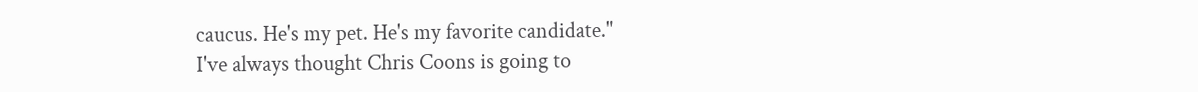caucus. He's my pet. He's my favorite candidate."
I've always thought Chris Coons is going to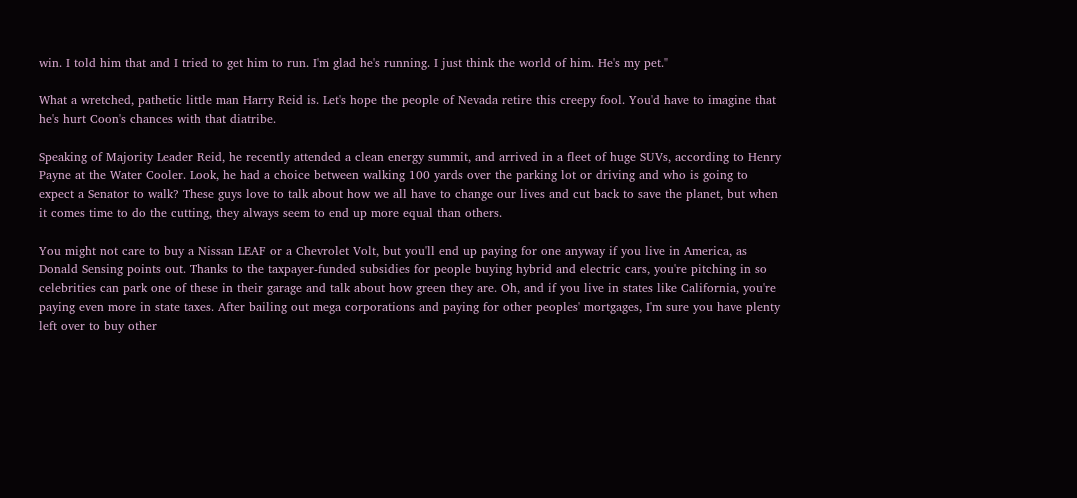win. I told him that and I tried to get him to run. I'm glad he's running. I just think the world of him. He's my pet."

What a wretched, pathetic little man Harry Reid is. Let's hope the people of Nevada retire this creepy fool. You'd have to imagine that he's hurt Coon's chances with that diatribe.

Speaking of Majority Leader Reid, he recently attended a clean energy summit, and arrived in a fleet of huge SUVs, according to Henry Payne at the Water Cooler. Look, he had a choice between walking 100 yards over the parking lot or driving and who is going to expect a Senator to walk? These guys love to talk about how we all have to change our lives and cut back to save the planet, but when it comes time to do the cutting, they always seem to end up more equal than others.

You might not care to buy a Nissan LEAF or a Chevrolet Volt, but you'll end up paying for one anyway if you live in America, as Donald Sensing points out. Thanks to the taxpayer-funded subsidies for people buying hybrid and electric cars, you're pitching in so celebrities can park one of these in their garage and talk about how green they are. Oh, and if you live in states like California, you're paying even more in state taxes. After bailing out mega corporations and paying for other peoples' mortgages, I'm sure you have plenty left over to buy other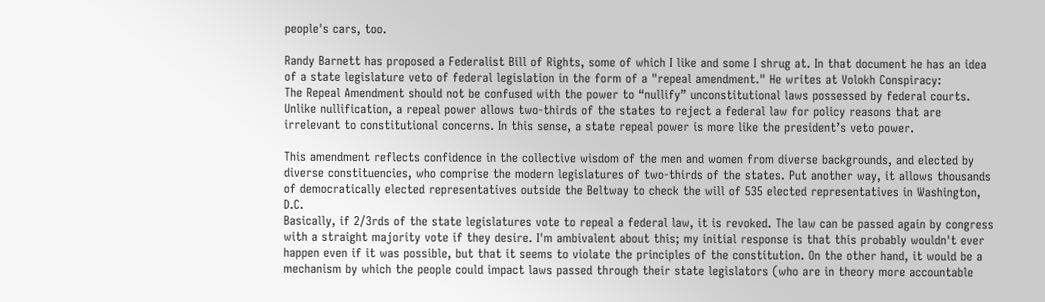people's cars, too.

Randy Barnett has proposed a Federalist Bill of Rights, some of which I like and some I shrug at. In that document he has an idea of a state legislature veto of federal legislation in the form of a "repeal amendment." He writes at Volokh Conspiracy:
The Repeal Amendment should not be confused with the power to “nullify” unconstitutional laws possessed by federal courts. Unlike nullification, a repeal power allows two-thirds of the states to reject a federal law for policy reasons that are irrelevant to constitutional concerns. In this sense, a state repeal power is more like the president’s veto power.

This amendment reflects confidence in the collective wisdom of the men and women from diverse backgrounds, and elected by diverse constituencies, who comprise the modern legislatures of two-thirds of the states. Put another way, it allows thousands of democratically elected representatives outside the Beltway to check the will of 535 elected representatives in Washington, D.C.
Basically, if 2/3rds of the state legislatures vote to repeal a federal law, it is revoked. The law can be passed again by congress with a straight majority vote if they desire. I'm ambivalent about this; my initial response is that this probably wouldn't ever happen even if it was possible, but that it seems to violate the principles of the constitution. On the other hand, it would be a mechanism by which the people could impact laws passed through their state legislators (who are in theory more accountable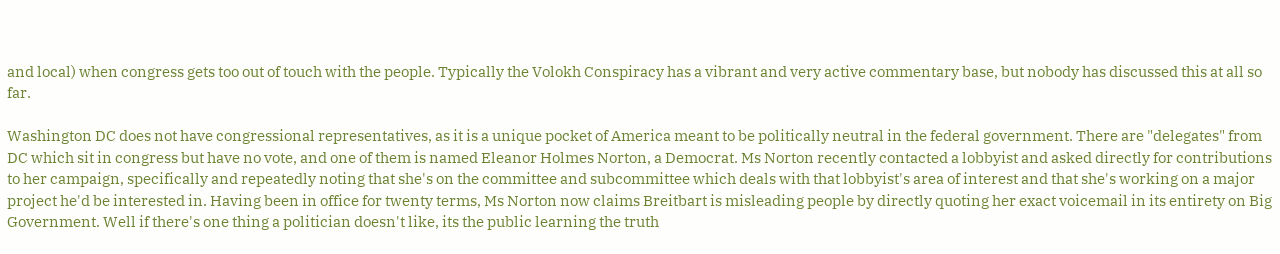and local) when congress gets too out of touch with the people. Typically the Volokh Conspiracy has a vibrant and very active commentary base, but nobody has discussed this at all so far.

Washington DC does not have congressional representatives, as it is a unique pocket of America meant to be politically neutral in the federal government. There are "delegates" from DC which sit in congress but have no vote, and one of them is named Eleanor Holmes Norton, a Democrat. Ms Norton recently contacted a lobbyist and asked directly for contributions to her campaign, specifically and repeatedly noting that she's on the committee and subcommittee which deals with that lobbyist's area of interest and that she's working on a major project he'd be interested in. Having been in office for twenty terms, Ms Norton now claims Breitbart is misleading people by directly quoting her exact voicemail in its entirety on Big Government. Well if there's one thing a politician doesn't like, its the public learning the truth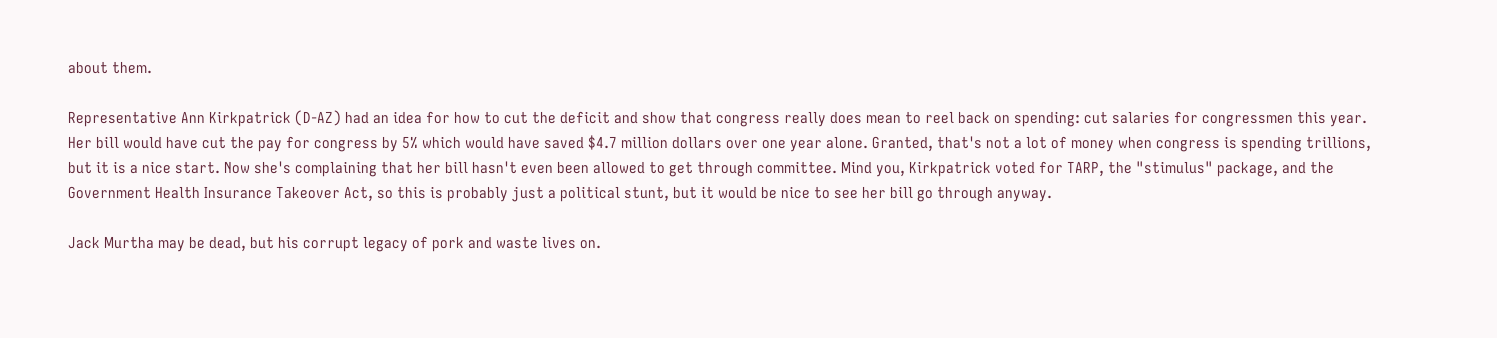about them.

Representative Ann Kirkpatrick (D-AZ) had an idea for how to cut the deficit and show that congress really does mean to reel back on spending: cut salaries for congressmen this year. Her bill would have cut the pay for congress by 5% which would have saved $4.7 million dollars over one year alone. Granted, that's not a lot of money when congress is spending trillions, but it is a nice start. Now she's complaining that her bill hasn't even been allowed to get through committee. Mind you, Kirkpatrick voted for TARP, the "stimulus" package, and the Government Health Insurance Takeover Act, so this is probably just a political stunt, but it would be nice to see her bill go through anyway.

Jack Murtha may be dead, but his corrupt legacy of pork and waste lives on.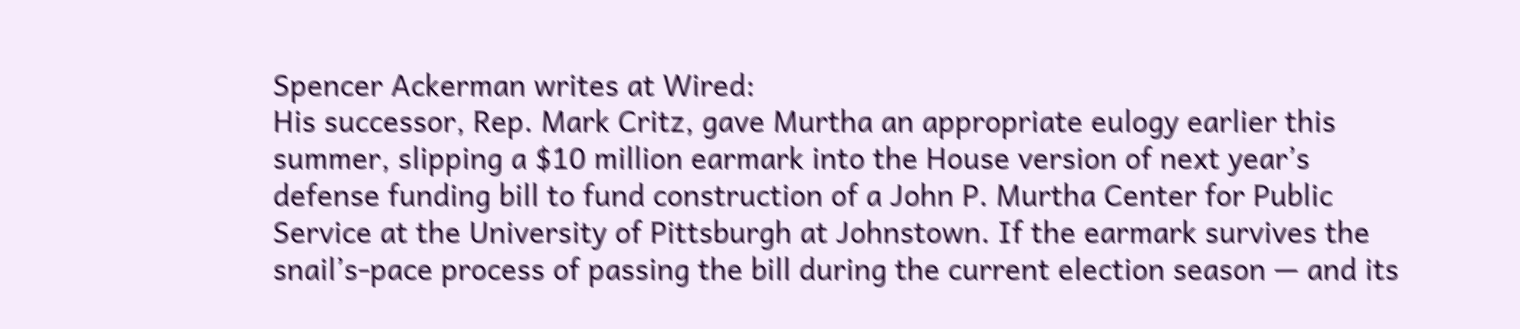Spencer Ackerman writes at Wired:
His successor, Rep. Mark Critz, gave Murtha an appropriate eulogy earlier this summer, slipping a $10 million earmark into the House version of next year’s defense funding bill to fund construction of a John P. Murtha Center for Public Service at the University of Pittsburgh at Johnstown. If the earmark survives the snail’s-pace process of passing the bill during the current election season — and its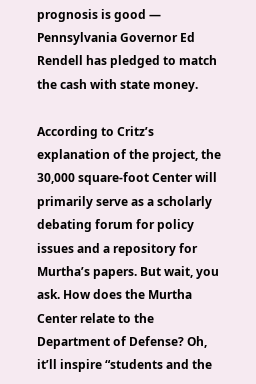prognosis is good — Pennsylvania Governor Ed Rendell has pledged to match the cash with state money.

According to Critz’s explanation of the project, the 30,000 square-foot Center will primarily serve as a scholarly debating forum for policy issues and a repository for Murtha’s papers. But wait, you ask. How does the Murtha Center relate to the Department of Defense? Oh, it’ll inspire “students and the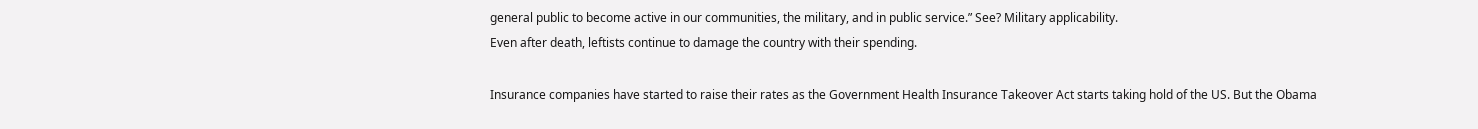general public to become active in our communities, the military, and in public service.” See? Military applicability.
Even after death, leftists continue to damage the country with their spending.

Insurance companies have started to raise their rates as the Government Health Insurance Takeover Act starts taking hold of the US. But the Obama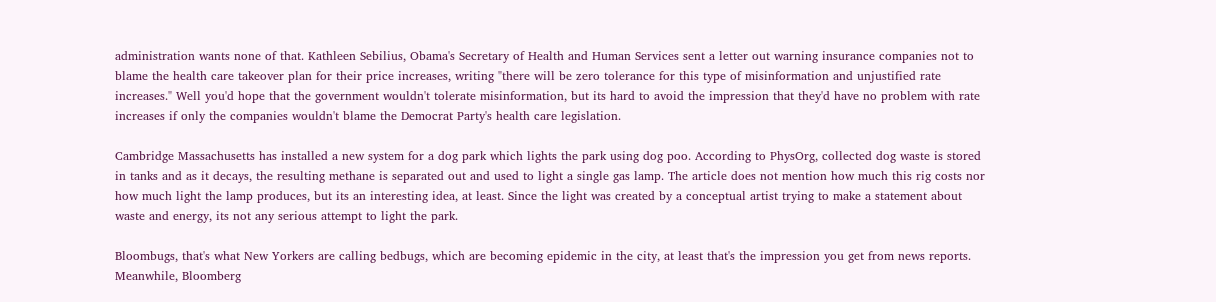administration wants none of that. Kathleen Sebilius, Obama's Secretary of Health and Human Services sent a letter out warning insurance companies not to blame the health care takeover plan for their price increases, writing "there will be zero tolerance for this type of misinformation and unjustified rate increases." Well you'd hope that the government wouldn't tolerate misinformation, but its hard to avoid the impression that they'd have no problem with rate increases if only the companies wouldn't blame the Democrat Party's health care legislation.

Cambridge Massachusetts has installed a new system for a dog park which lights the park using dog poo. According to PhysOrg, collected dog waste is stored in tanks and as it decays, the resulting methane is separated out and used to light a single gas lamp. The article does not mention how much this rig costs nor how much light the lamp produces, but its an interesting idea, at least. Since the light was created by a conceptual artist trying to make a statement about waste and energy, its not any serious attempt to light the park.

Bloombugs, that's what New Yorkers are calling bedbugs, which are becoming epidemic in the city, at least that's the impression you get from news reports. Meanwhile, Bloomberg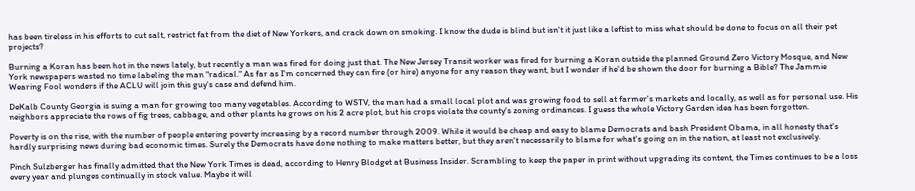has been tireless in his efforts to cut salt, restrict fat from the diet of New Yorkers, and crack down on smoking. I know the dude is blind but isn't it just like a leftist to miss what should be done to focus on all their pet projects?

Burning a Koran has been hot in the news lately, but recently a man was fired for doing just that. The New Jersey Transit worker was fired for burning a Koran outside the planned Ground Zero Victory Mosque, and New York newspapers wasted no time labeling the man "radical." As far as I'm concerned they can fire (or hire) anyone for any reason they want, but I wonder if he'd be shown the door for burning a Bible? The Jammie Wearing Fool wonders if the ACLU will join this guy's case and defend him.

DeKalb County Georgia is suing a man for growing too many vegetables. According to WSTV, the man had a small local plot and was growing food to sell at farmer's markets and locally, as well as for personal use. His neighbors appreciate the rows of fig trees, cabbage, and other plants he grows on his 2 acre plot, but his crops violate the county's zoning ordinances. I guess the whole Victory Garden idea has been forgotten.

Poverty is on the rise, with the number of people entering poverty increasing by a record number through 2009. While it would be cheap and easy to blame Democrats and bash President Obama, in all honesty that's hardly surprising news during bad economic times. Surely the Democrats have done nothing to make matters better, but they aren't necessarily to blame for what's going on in the nation, at least not exclusively.

Pinch Sulzberger has finally admitted that the New York Times is dead, according to Henry Blodget at Business Insider. Scrambling to keep the paper in print without upgrading its content, the Times continues to be a loss every year and plunges continually in stock value. Maybe it will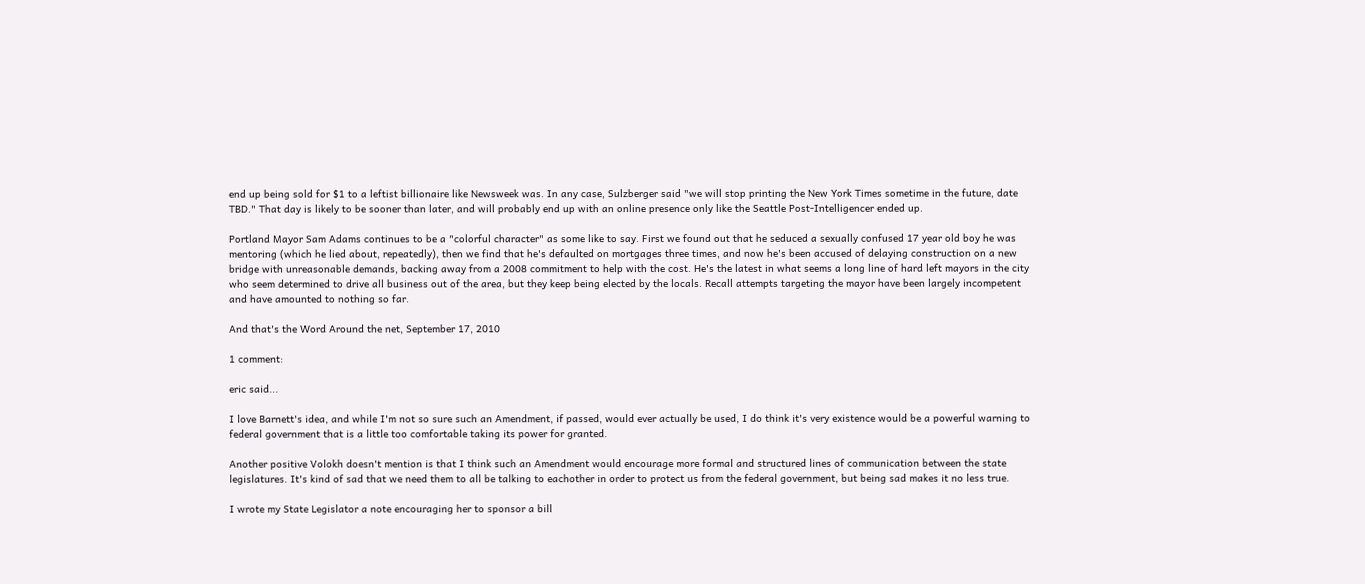end up being sold for $1 to a leftist billionaire like Newsweek was. In any case, Sulzberger said "we will stop printing the New York Times sometime in the future, date TBD." That day is likely to be sooner than later, and will probably end up with an online presence only like the Seattle Post-Intelligencer ended up.

Portland Mayor Sam Adams continues to be a "colorful character" as some like to say. First we found out that he seduced a sexually confused 17 year old boy he was mentoring (which he lied about, repeatedly), then we find that he's defaulted on mortgages three times, and now he's been accused of delaying construction on a new bridge with unreasonable demands, backing away from a 2008 commitment to help with the cost. He's the latest in what seems a long line of hard left mayors in the city who seem determined to drive all business out of the area, but they keep being elected by the locals. Recall attempts targeting the mayor have been largely incompetent and have amounted to nothing so far.

And that's the Word Around the net, September 17, 2010

1 comment:

eric said...

I love Barnett's idea, and while I'm not so sure such an Amendment, if passed, would ever actually be used, I do think it's very existence would be a powerful warning to federal government that is a little too comfortable taking its power for granted.

Another positive Volokh doesn't mention is that I think such an Amendment would encourage more formal and structured lines of communication between the state legislatures. It's kind of sad that we need them to all be talking to eachother in order to protect us from the federal government, but being sad makes it no less true.

I wrote my State Legislator a note encouraging her to sponsor a bill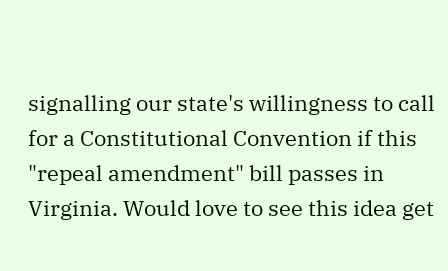signalling our state's willingness to call for a Constitutional Convention if this "repeal amendment" bill passes in Virginia. Would love to see this idea get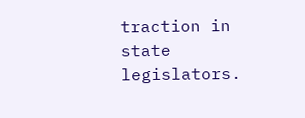traction in state legislators.